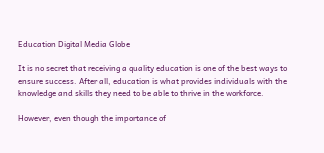Education Digital Media Globe

It is no secret that receiving a quality education is one of the best ways to ensure success. After all, education is what provides individuals with the knowledge and skills they need to be able to thrive in the workforce.

However, even though the importance of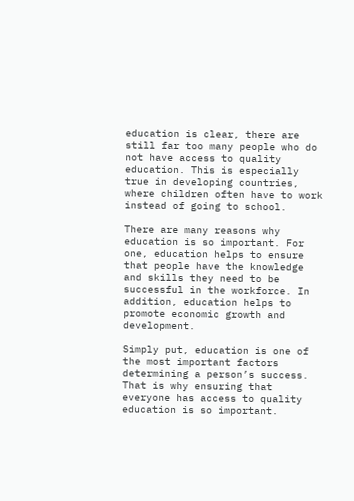education is clear, there are still far too many people who do not have access to quality education. This is especially true in developing countries, where children often have to work instead of going to school.

There are many reasons why education is so important. For one, education helps to ensure that people have the knowledge and skills they need to be successful in the workforce. In addition, education helps to promote economic growth and development.

Simply put, education is one of the most important factors determining a person’s success. That is why ensuring that everyone has access to quality education is so important.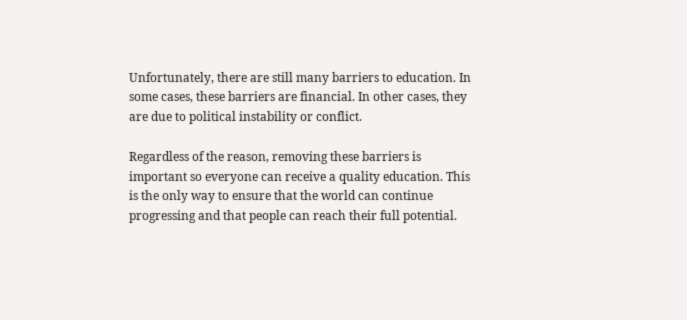Unfortunately, there are still many barriers to education. In some cases, these barriers are financial. In other cases, they are due to political instability or conflict.

Regardless of the reason, removing these barriers is important so everyone can receive a quality education. This is the only way to ensure that the world can continue progressing and that people can reach their full potential.